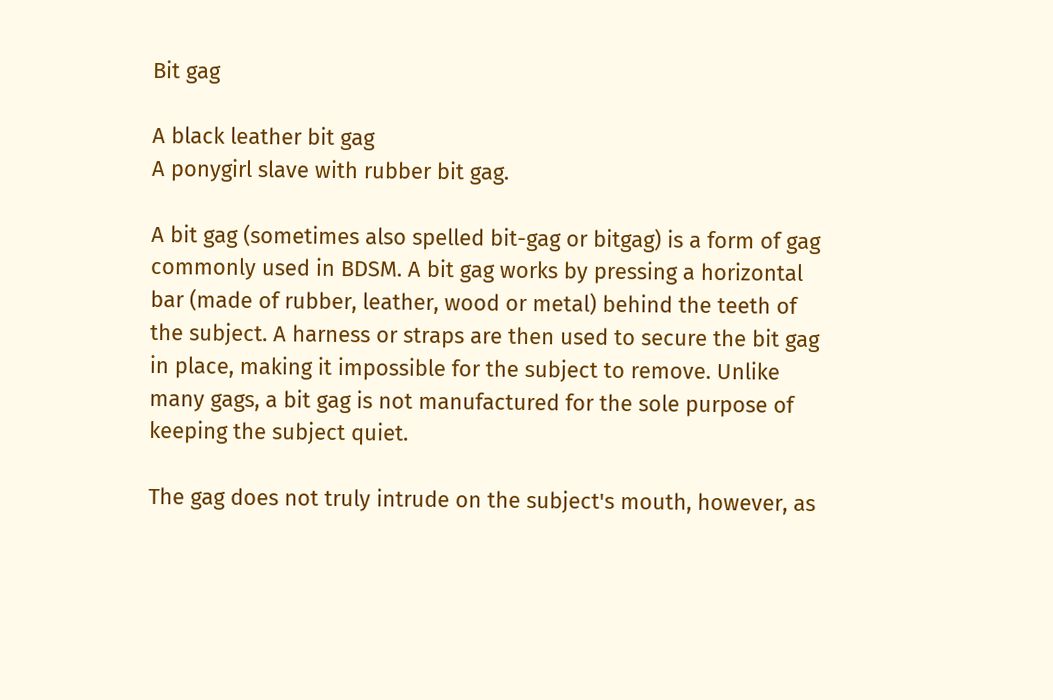Bit gag

A black leather bit gag
A ponygirl slave with rubber bit gag.

A bit gag (sometimes also spelled bit-gag or bitgag) is a form of gag commonly used in BDSM. A bit gag works by pressing a horizontal bar (made of rubber, leather, wood or metal) behind the teeth of the subject. A harness or straps are then used to secure the bit gag in place, making it impossible for the subject to remove. Unlike many gags, a bit gag is not manufactured for the sole purpose of keeping the subject quiet.

The gag does not truly intrude on the subject's mouth, however, as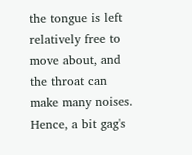the tongue is left relatively free to move about, and the throat can make many noises. Hence, a bit gag's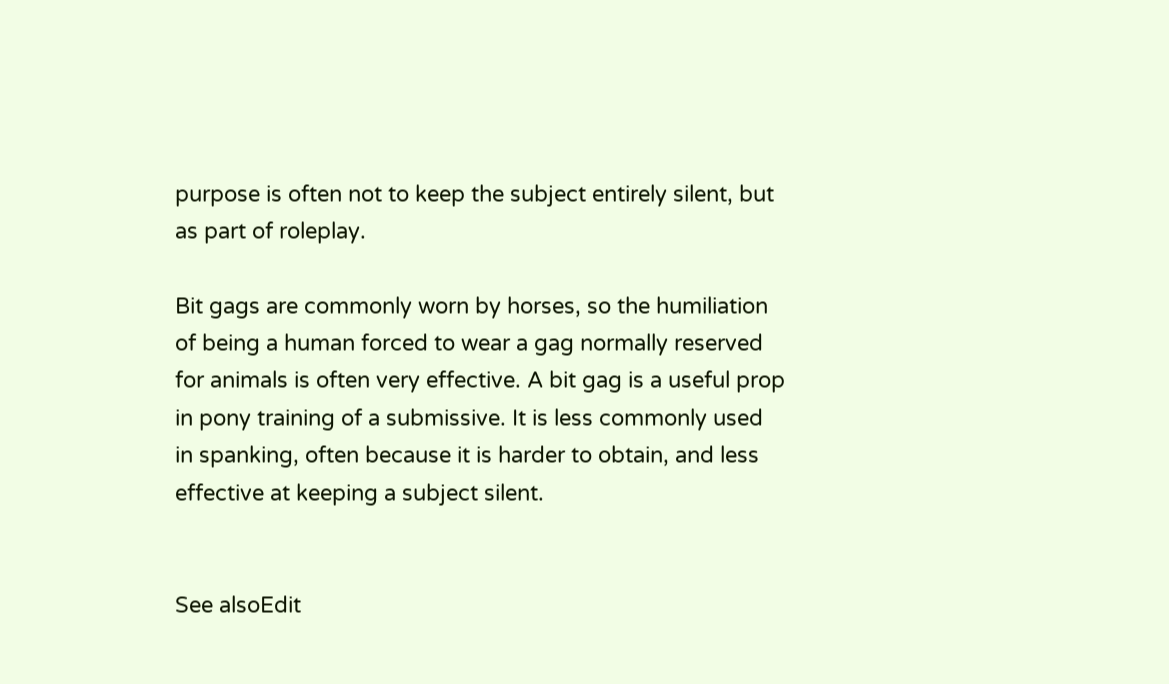purpose is often not to keep the subject entirely silent, but as part of roleplay.

Bit gags are commonly worn by horses, so the humiliation of being a human forced to wear a gag normally reserved for animals is often very effective. A bit gag is a useful prop in pony training of a submissive. It is less commonly used in spanking, often because it is harder to obtain, and less effective at keeping a subject silent.


See alsoEdit